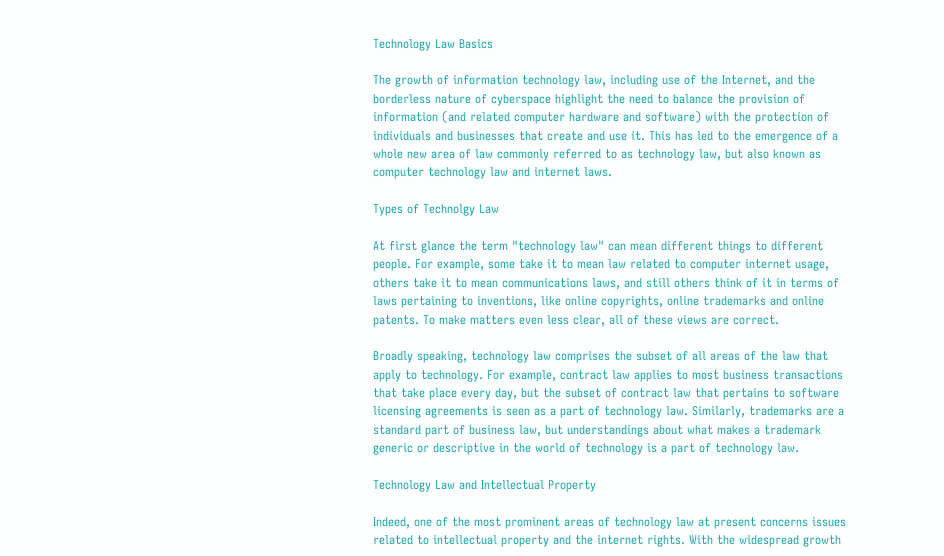Technology Law Basics

The growth of information technology law, including use of the Internet, and the borderless nature of cyberspace highlight the need to balance the provision of information (and related computer hardware and software) with the protection of individuals and businesses that create and use it. This has led to the emergence of a whole new area of law commonly referred to as technology law, but also known as computer technology law and internet laws.

Types of Technolgy Law

At first glance the term "technology law" can mean different things to different people. For example, some take it to mean law related to computer internet usage, others take it to mean communications laws, and still others think of it in terms of laws pertaining to inventions, like online copyrights, online trademarks and online patents. To make matters even less clear, all of these views are correct.

Broadly speaking, technology law comprises the subset of all areas of the law that apply to technology. For example, contract law applies to most business transactions that take place every day, but the subset of contract law that pertains to software licensing agreements is seen as a part of technology law. Similarly, trademarks are a standard part of business law, but understandings about what makes a trademark generic or descriptive in the world of technology is a part of technology law.

Technology Law and Intellectual Property

Indeed, one of the most prominent areas of technology law at present concerns issues related to intellectual property and the internet rights. With the widespread growth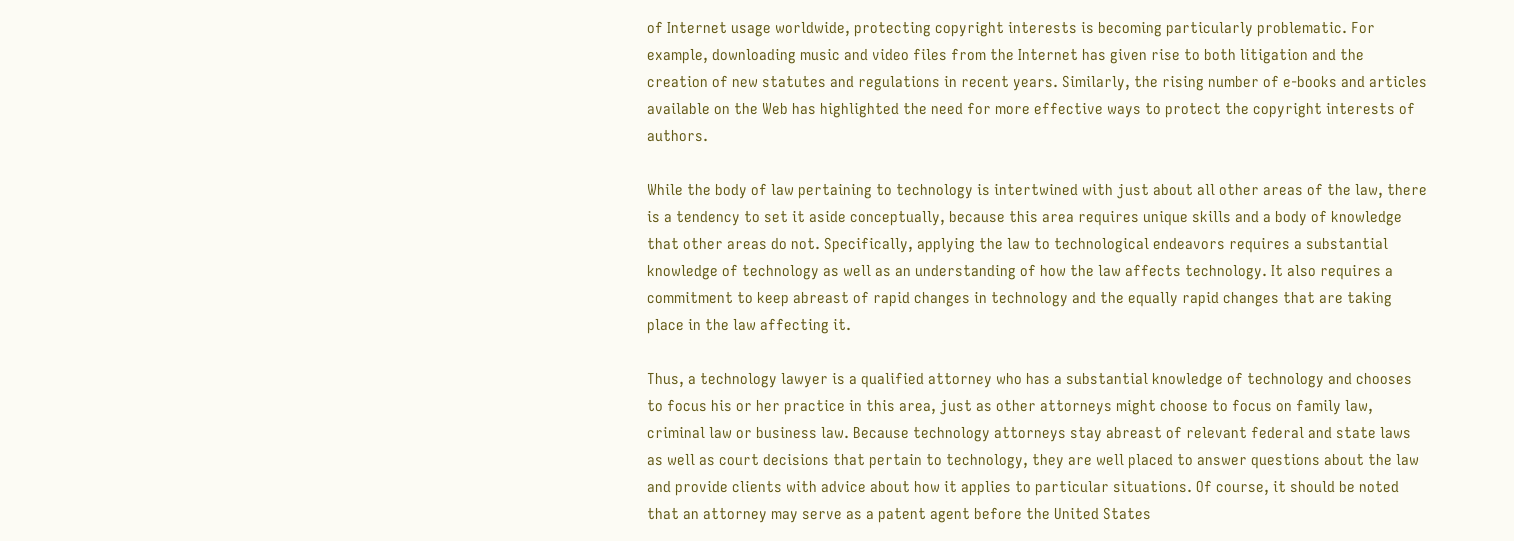of Internet usage worldwide, protecting copyright interests is becoming particularly problematic. For example, downloading music and video files from the Internet has given rise to both litigation and the creation of new statutes and regulations in recent years. Similarly, the rising number of e-books and articles available on the Web has highlighted the need for more effective ways to protect the copyright interests of authors.

While the body of law pertaining to technology is intertwined with just about all other areas of the law, there is a tendency to set it aside conceptually, because this area requires unique skills and a body of knowledge that other areas do not. Specifically, applying the law to technological endeavors requires a substantial knowledge of technology as well as an understanding of how the law affects technology. It also requires a commitment to keep abreast of rapid changes in technology and the equally rapid changes that are taking place in the law affecting it.

Thus, a technology lawyer is a qualified attorney who has a substantial knowledge of technology and chooses to focus his or her practice in this area, just as other attorneys might choose to focus on family law, criminal law or business law. Because technology attorneys stay abreast of relevant federal and state laws as well as court decisions that pertain to technology, they are well placed to answer questions about the law and provide clients with advice about how it applies to particular situations. Of course, it should be noted that an attorney may serve as a patent agent before the United States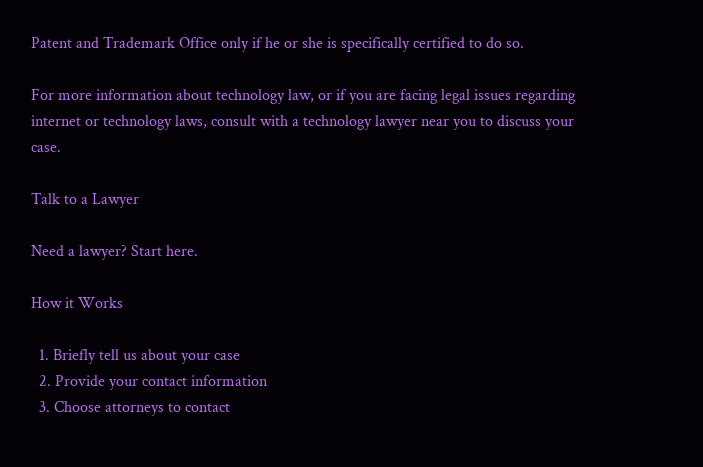Patent and Trademark Office only if he or she is specifically certified to do so.

For more information about technology law, or if you are facing legal issues regarding internet or technology laws, consult with a technology lawyer near you to discuss your case.

Talk to a Lawyer

Need a lawyer? Start here.

How it Works

  1. Briefly tell us about your case
  2. Provide your contact information
  3. Choose attorneys to contact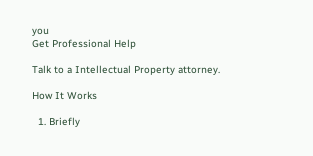you
Get Professional Help

Talk to a Intellectual Property attorney.

How It Works

  1. Briefly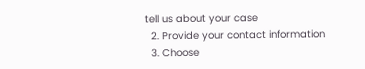tell us about your case
  2. Provide your contact information
  3. Choose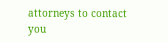attorneys to contact you